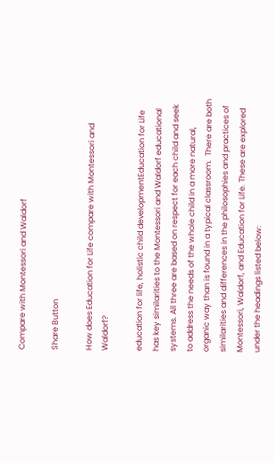Compare with Montessori and Waldorf

Share Button

How does Education for Life compare with Montessori and Waldorf?

education for life, holistic child developmentEducation for Life has key similarities to the Montessori and Waldorf educational systems. All three are based on respect for each child and seek to address the needs of the whole child in a more natural, organic way than is found in a typical classroom.  There are both similarities and differences in the philosophies and practices of Montessori, Waldorf, and Education for Life. These are explored under the headings listed below: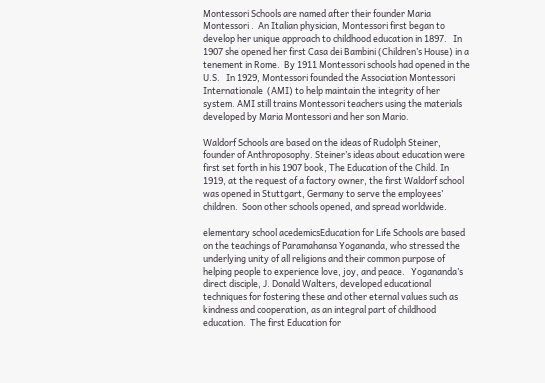Montessori Schools are named after their founder Maria Montessori .  An Italian physician, Montessori first began to develop her unique approach to childhood education in 1897.   In 1907 she opened her first Casa dei Bambini (Children’s House) in a tenement in Rome.  By 1911 Montessori schools had opened in the U.S.   In 1929, Montessori founded the Association Montessori Internationale  (AMI) to help maintain the integrity of her system. AMI still trains Montessori teachers using the materials developed by Maria Montessori and her son Mario.

Waldorf Schools are based on the ideas of Rudolph Steiner, founder of Anthroposophy. Steiner’s ideas about education were first set forth in his 1907 book, The Education of the Child. In 1919, at the request of a factory owner, the first Waldorf school was opened in Stuttgart, Germany to serve the employees’ children.  Soon other schools opened, and spread worldwide.

elementary school acedemicsEducation for Life Schools are based on the teachings of Paramahansa Yogananda, who stressed the underlying unity of all religions and their common purpose of helping people to experience love, joy, and peace.   Yogananda’s direct disciple, J. Donald Walters, developed educational techniques for fostering these and other eternal values such as kindness and cooperation, as an integral part of childhood education.  The first Education for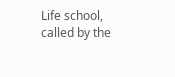Life school, called by the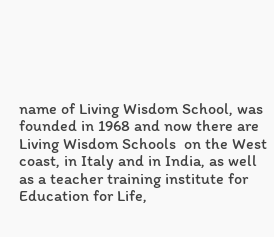name of Living Wisdom School, was founded in 1968 and now there are Living Wisdom Schools  on the West coast, in Italy and in India, as well as a teacher training institute for Education for Life,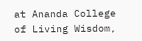at Ananda College of Living Wisdom,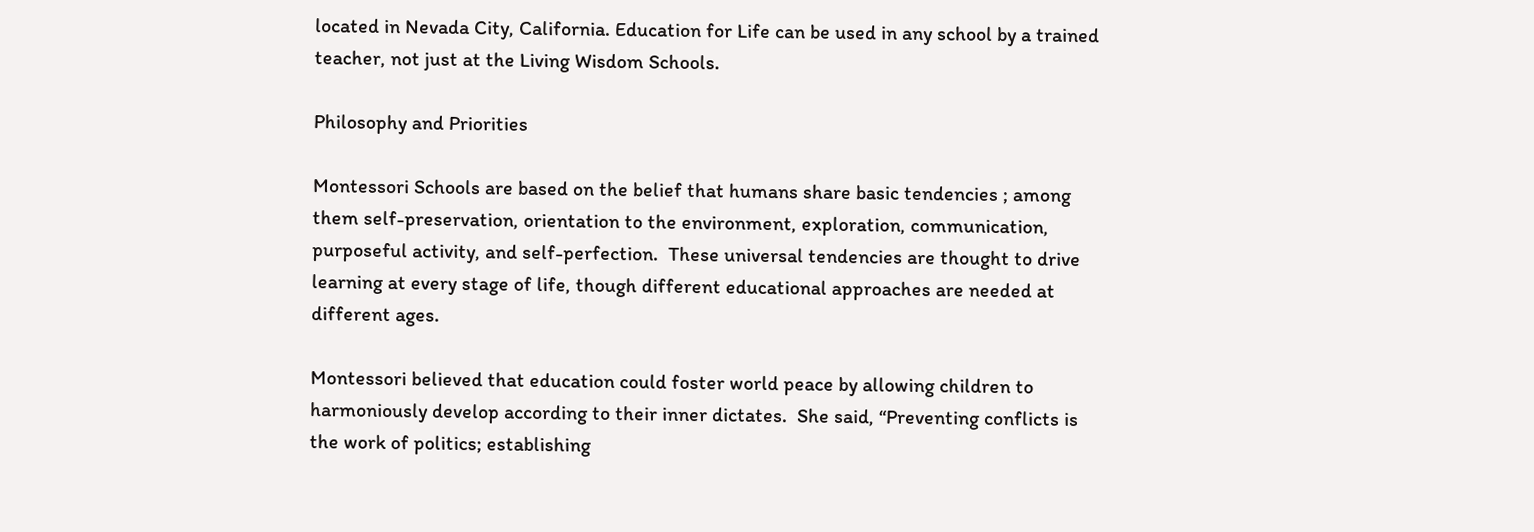located in Nevada City, California. Education for Life can be used in any school by a trained teacher, not just at the Living Wisdom Schools.

Philosophy and Priorities

Montessori Schools are based on the belief that humans share basic tendencies ; among them self-preservation, orientation to the environment, exploration, communication, purposeful activity, and self-perfection.  These universal tendencies are thought to drive learning at every stage of life, though different educational approaches are needed at different ages.

Montessori believed that education could foster world peace by allowing children to harmoniously develop according to their inner dictates.  She said, “Preventing conflicts is the work of politics; establishing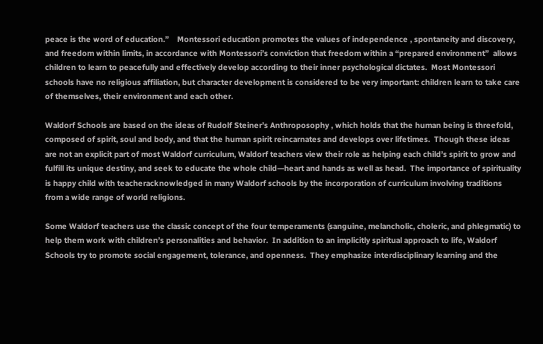peace is the word of education.”    Montessori education promotes the values of independence , spontaneity and discovery, and freedom within limits, in accordance with Montessori’s conviction that freedom within a “prepared environment”  allows children to learn to peacefully and effectively develop according to their inner psychological dictates.  Most Montessori schools have no religious affiliation, but character development is considered to be very important: children learn to take care of themselves, their environment and each other.

Waldorf Schools are based on the ideas of Rudolf Steiner’s Anthroposophy , which holds that the human being is threefold, composed of spirit, soul and body, and that the human spirit reincarnates and develops over lifetimes.  Though these ideas are not an explicit part of most Waldorf curriculum, Waldorf teachers view their role as helping each child’s spirit to grow and fulfill its unique destiny, and seek to educate the whole child—heart and hands as well as head.  The importance of spirituality is happy child with teacheracknowledged in many Waldorf schools by the incorporation of curriculum involving traditions from a wide range of world religions.

Some Waldorf teachers use the classic concept of the four temperaments (sanguine, melancholic, choleric, and phlegmatic) to help them work with children’s personalities and behavior.  In addition to an implicitly spiritual approach to life, Waldorf Schools try to promote social engagement, tolerance, and openness.  They emphasize interdisciplinary learning and the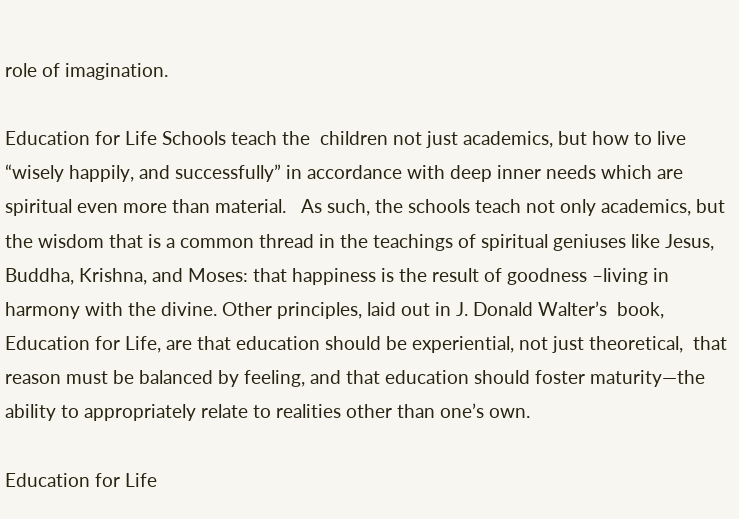role of imagination.

Education for Life Schools teach the  children not just academics, but how to live “wisely happily, and successfully” in accordance with deep inner needs which are spiritual even more than material.   As such, the schools teach not only academics, but the wisdom that is a common thread in the teachings of spiritual geniuses like Jesus, Buddha, Krishna, and Moses: that happiness is the result of goodness –living in harmony with the divine. Other principles, laid out in J. Donald Walter’s  book, Education for Life, are that education should be experiential, not just theoretical,  that reason must be balanced by feeling, and that education should foster maturity—the ability to appropriately relate to realities other than one’s own.

Education for Life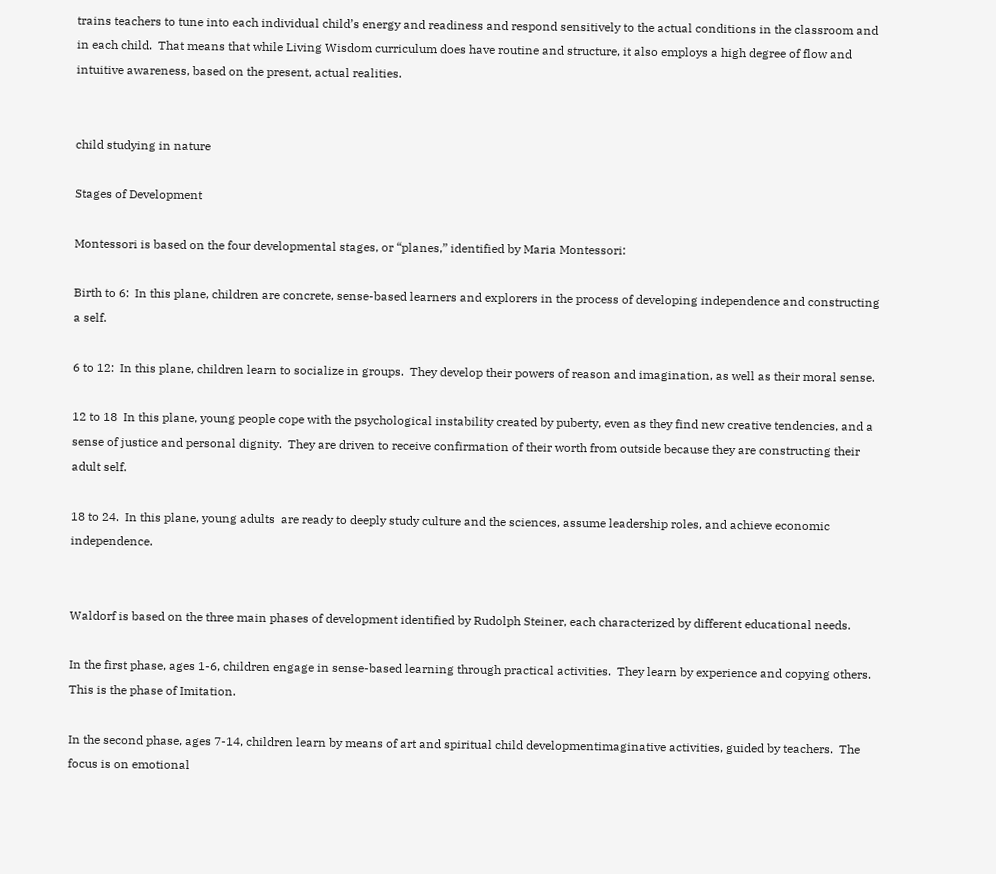trains teachers to tune into each individual child’s energy and readiness and respond sensitively to the actual conditions in the classroom and in each child.  That means that while Living Wisdom curriculum does have routine and structure, it also employs a high degree of flow and intuitive awareness, based on the present, actual realities.


child studying in nature

Stages of Development

Montessori is based on the four developmental stages, or “planes,” identified by Maria Montessori:

Birth to 6:  In this plane, children are concrete, sense-based learners and explorers in the process of developing independence and constructing a self.

6 to 12:  In this plane, children learn to socialize in groups.  They develop their powers of reason and imagination, as well as their moral sense.

12 to 18  In this plane, young people cope with the psychological instability created by puberty, even as they find new creative tendencies, and a sense of justice and personal dignity.  They are driven to receive confirmation of their worth from outside because they are constructing their adult self.

18 to 24.  In this plane, young adults  are ready to deeply study culture and the sciences, assume leadership roles, and achieve economic independence.


Waldorf is based on the three main phases of development identified by Rudolph Steiner, each characterized by different educational needs.

In the first phase, ages 1-6, children engage in sense-based learning through practical activities.  They learn by experience and copying others.  This is the phase of Imitation.

In the second phase, ages 7-14, children learn by means of art and spiritual child developmentimaginative activities, guided by teachers.  The focus is on emotional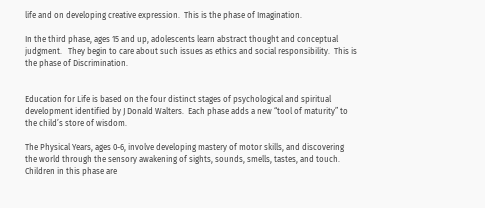life and on developing creative expression.  This is the phase of Imagination.

In the third phase, ages 15 and up, adolescents learn abstract thought and conceptual judgment.   They begin to care about such issues as ethics and social responsibility.  This is the phase of Discrimination.


Education for Life is based on the four distinct stages of psychological and spiritual development identified by J Donald Walters.  Each phase adds a new “tool of maturity” to the child’s store of wisdom.

The Physical Years, ages 0-6, involve developing mastery of motor skills, and discovering the world through the sensory awakening of sights, sounds, smells, tastes, and touch.  Children in this phase are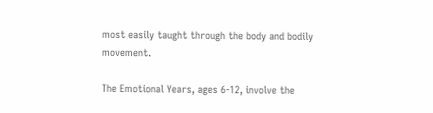most easily taught through the body and bodily movement.

The Emotional Years, ages 6-12, involve the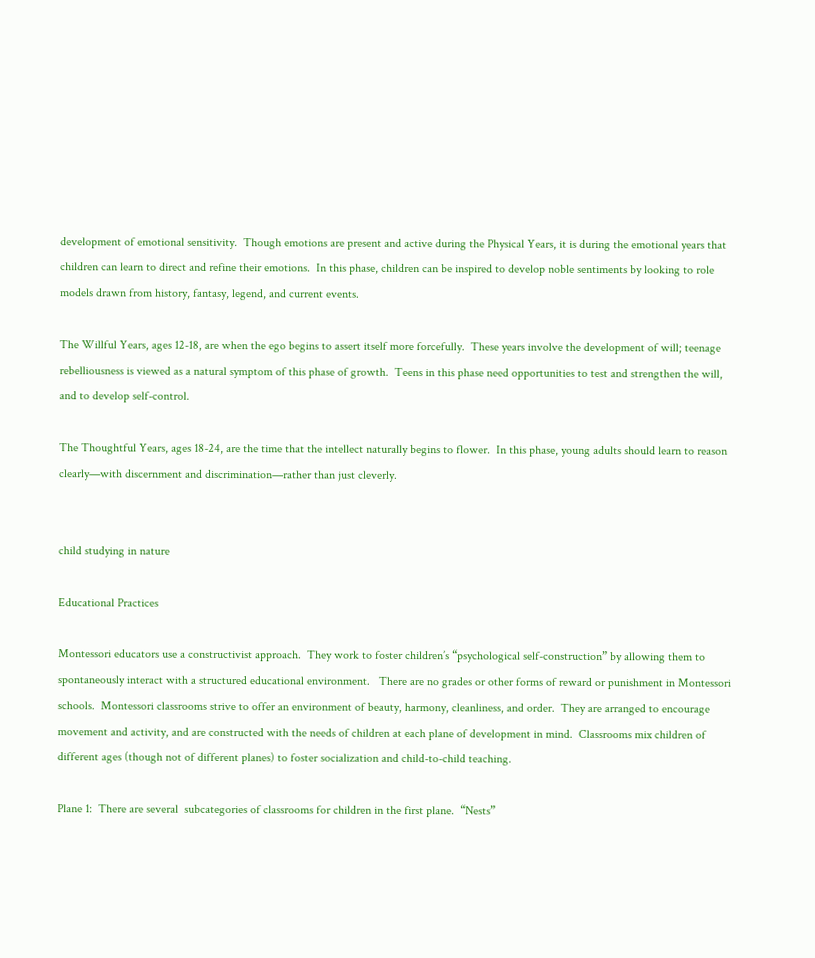development of emotional sensitivity.  Though emotions are present and active during the Physical Years, it is during the emotional years that children can learn to direct and refine their emotions.  In this phase, children can be inspired to develop noble sentiments by looking to role models drawn from history, fantasy, legend, and current events.

The Willful Years, ages 12-18, are when the ego begins to assert itself more forcefully.  These years involve the development of will; teenage rebelliousness is viewed as a natural symptom of this phase of growth.  Teens in this phase need opportunities to test and strengthen the will, and to develop self-control.

The Thoughtful Years, ages 18-24, are the time that the intellect naturally begins to flower.  In this phase, young adults should learn to reason clearly—with discernment and discrimination—rather than just cleverly.


child studying in nature

Educational Practices

Montessori educators use a constructivist approach.  They work to foster children’s “psychological self-construction” by allowing them to spontaneously interact with a structured educational environment.   There are no grades or other forms of reward or punishment in Montessori schools.  Montessori classrooms strive to offer an environment of beauty, harmony, cleanliness, and order.  They are arranged to encourage movement and activity, and are constructed with the needs of children at each plane of development in mind.  Classrooms mix children of different ages (though not of different planes) to foster socialization and child-to-child teaching.

Plane 1:  There are several  subcategories of classrooms for children in the first plane.  “Nests”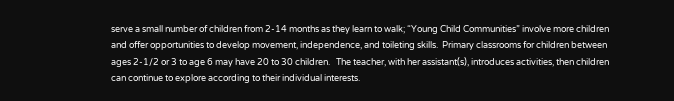serve a small number of children from 2-14 months as they learn to walk; “Young Child Communities” involve more children and offer opportunities to develop movement, independence, and toileting skills.  Primary classrooms for children between ages 2-1/2 or 3 to age 6 may have 20 to 30 children.   The teacher, with her assistant(s), introduces activities, then children can continue to explore according to their individual interests.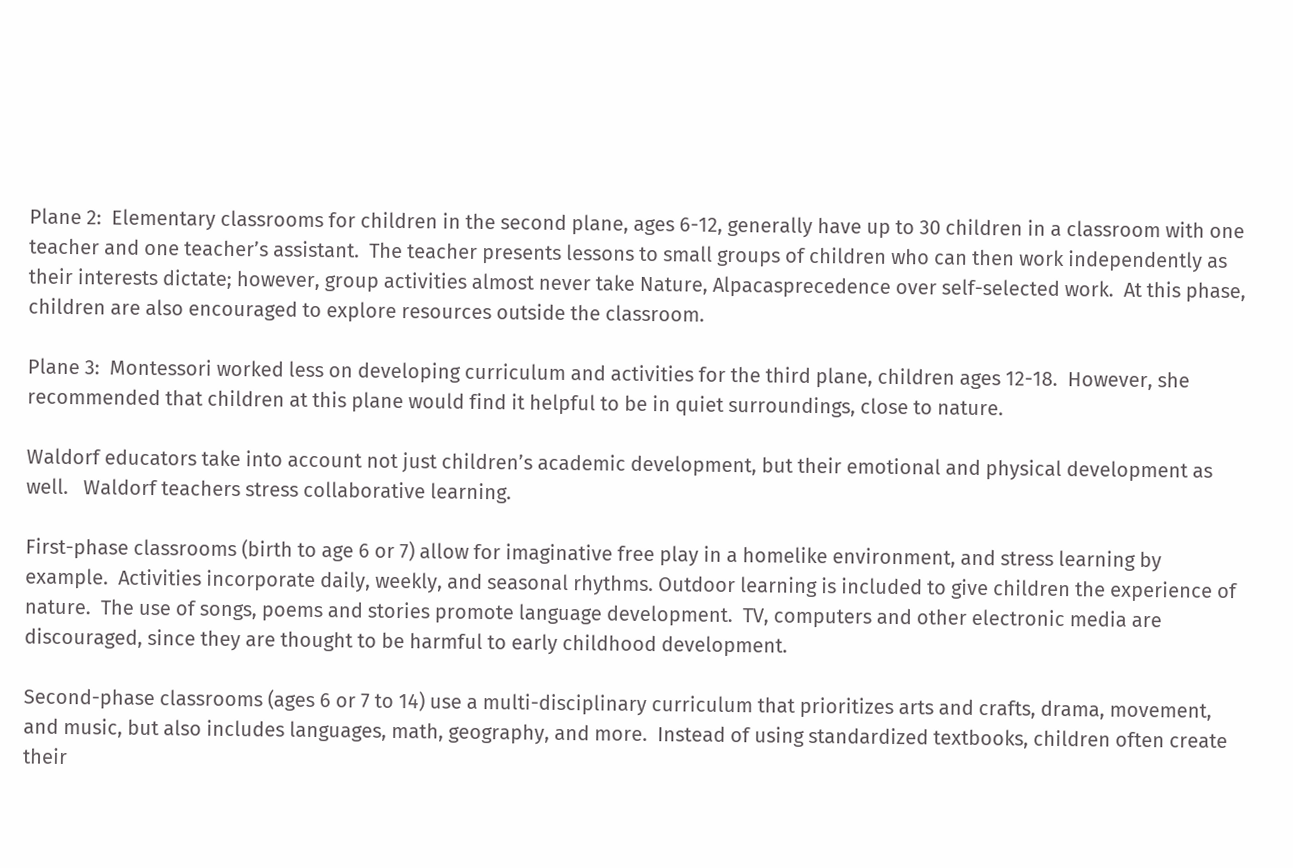Plane 2:  Elementary classrooms for children in the second plane, ages 6-12, generally have up to 30 children in a classroom with one teacher and one teacher’s assistant.  The teacher presents lessons to small groups of children who can then work independently as their interests dictate; however, group activities almost never take Nature, Alpacasprecedence over self-selected work.  At this phase, children are also encouraged to explore resources outside the classroom.

Plane 3:  Montessori worked less on developing curriculum and activities for the third plane, children ages 12-18.  However, she recommended that children at this plane would find it helpful to be in quiet surroundings, close to nature.

Waldorf educators take into account not just children’s academic development, but their emotional and physical development as well.   Waldorf teachers stress collaborative learning.

First-phase classrooms (birth to age 6 or 7) allow for imaginative free play in a homelike environment, and stress learning by example.  Activities incorporate daily, weekly, and seasonal rhythms. Outdoor learning is included to give children the experience of nature.  The use of songs, poems and stories promote language development.  TV, computers and other electronic media are discouraged, since they are thought to be harmful to early childhood development.

Second-phase classrooms (ages 6 or 7 to 14) use a multi-disciplinary curriculum that prioritizes arts and crafts, drama, movement, and music, but also includes languages, math, geography, and more.  Instead of using standardized textbooks, children often create their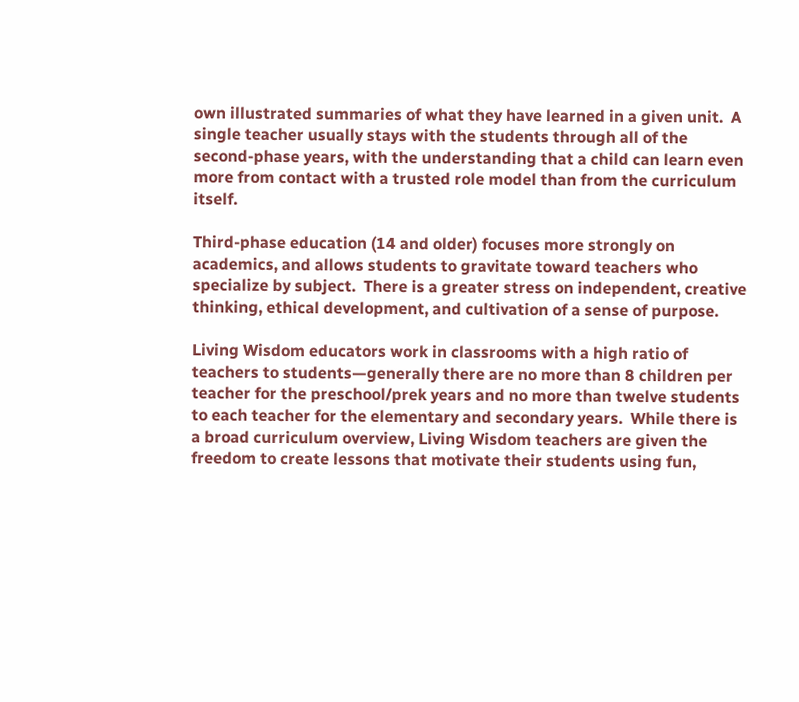own illustrated summaries of what they have learned in a given unit.  A single teacher usually stays with the students through all of the second-phase years, with the understanding that a child can learn even more from contact with a trusted role model than from the curriculum itself.

Third-phase education (14 and older) focuses more strongly on academics, and allows students to gravitate toward teachers who specialize by subject.  There is a greater stress on independent, creative thinking, ethical development, and cultivation of a sense of purpose.

Living Wisdom educators work in classrooms with a high ratio of teachers to students—generally there are no more than 8 children per teacher for the preschool/prek years and no more than twelve students to each teacher for the elementary and secondary years.  While there is a broad curriculum overview, Living Wisdom teachers are given the freedom to create lessons that motivate their students using fun,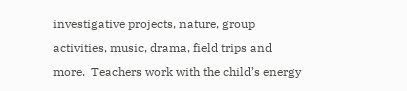investigative projects, nature, group activities, music, drama, field trips and more.  Teachers work with the child’s energy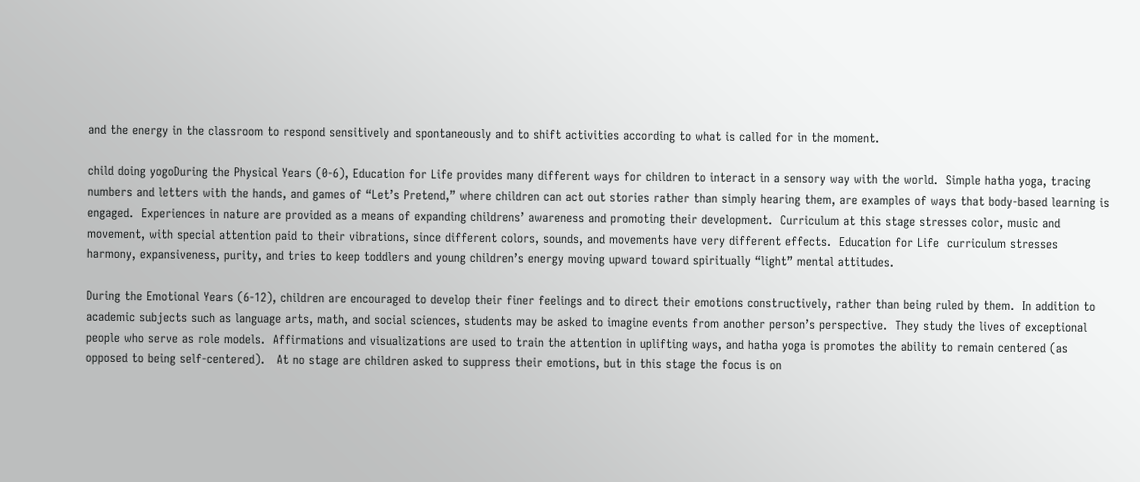and the energy in the classroom to respond sensitively and spontaneously and to shift activities according to what is called for in the moment.

child doing yogoDuring the Physical Years (0-6), Education for Life provides many different ways for children to interact in a sensory way with the world.  Simple hatha yoga, tracing numbers and letters with the hands, and games of “Let’s Pretend,” where children can act out stories rather than simply hearing them, are examples of ways that body-based learning is engaged.  Experiences in nature are provided as a means of expanding childrens’ awareness and promoting their development.  Curriculum at this stage stresses color, music and movement, with special attention paid to their vibrations, since different colors, sounds, and movements have very different effects.  Education for Life  curriculum stresses harmony, expansiveness, purity, and tries to keep toddlers and young children’s energy moving upward toward spiritually “light” mental attitudes.

During the Emotional Years (6-12), children are encouraged to develop their finer feelings and to direct their emotions constructively, rather than being ruled by them.  In addition to academic subjects such as language arts, math, and social sciences, students may be asked to imagine events from another person’s perspective.  They study the lives of exceptional people who serve as role models.  Affirmations and visualizations are used to train the attention in uplifting ways, and hatha yoga is promotes the ability to remain centered (as opposed to being self-centered).   At no stage are children asked to suppress their emotions, but in this stage the focus is on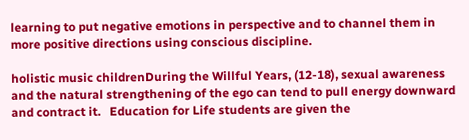learning to put negative emotions in perspective and to channel them in more positive directions using conscious discipline.

holistic music childrenDuring the Willful Years, (12-18), sexual awareness and the natural strengthening of the ego can tend to pull energy downward and contract it.   Education for Life students are given the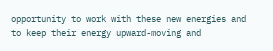opportunity to work with these new energies and to keep their energy upward-moving and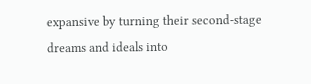expansive by turning their second-stage dreams and ideals into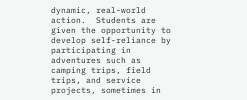dynamic, real-world action.  Students are given the opportunity to develop self-reliance by participating in adventures such as camping trips, field trips, and service projects, sometimes in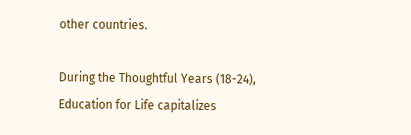other countries.

During the Thoughtful Years (18-24), Education for Life capitalizes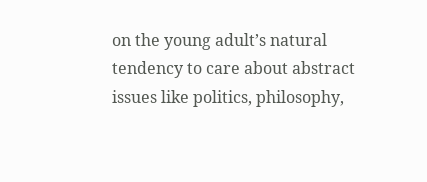on the young adult’s natural tendency to care about abstract issues like politics, philosophy,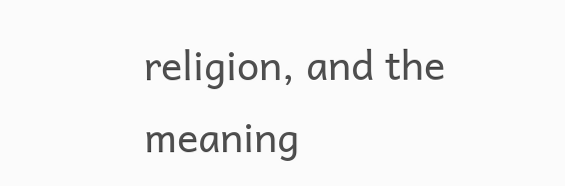religion, and the meaning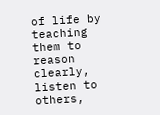of life by teaching them to reason clearly, listen to others,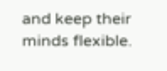and keep their minds flexible.